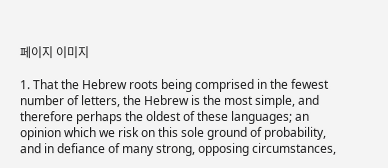페이지 이미지

1. That the Hebrew roots being comprised in the fewest number of letters, the Hebrew is the most simple, and therefore perhaps the oldest of these languages; an opinion which we risk on this sole ground of probability, and in defiance of many strong, opposing circumstances,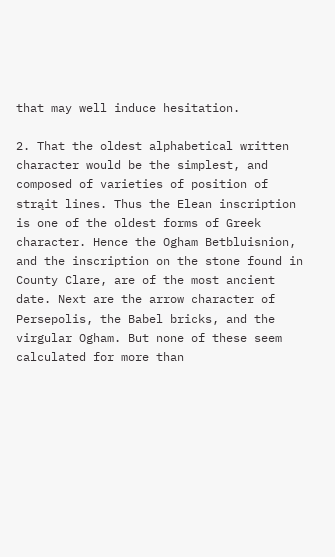that may well induce hesitation.

2. That the oldest alphabetical written character would be the simplest, and composed of varieties of position of strąit lines. Thus the Elean inscription is one of the oldest forms of Greek character. Hence the Ogham Betbluisnion, and the inscription on the stone found in County Clare, are of the most ancient date. Next are the arrow character of Persepolis, the Babel bricks, and the virgular Ogham. But none of these seem calculated for more than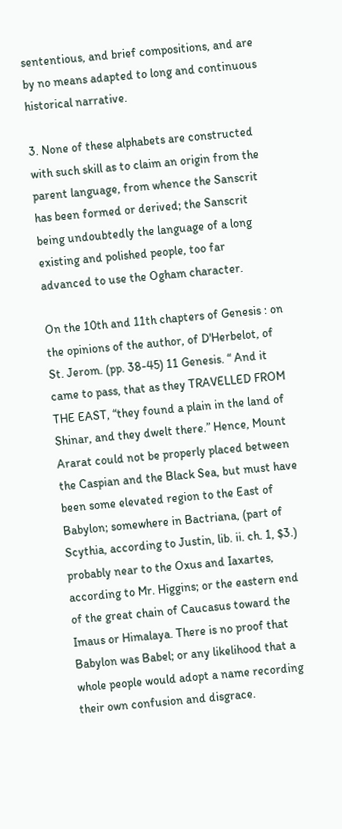sententious, and brief compositions, and are by no means adapted to long and continuous historical narrative.

3. None of these alphabets are constructed with such skill as to claim an origin from the parent language, from whence the Sanscrit has been formed or derived; the Sanscrit being undoubtedly the language of a long existing and polished people, too far advanced to use the Ogham character.

On the 10th and 11th chapters of Genesis : on the opinions of the author, of D'Herbelot, of St. Jerom. (pp. 38-45) 11 Genesis. “ And it came to pass, that as they TRAVELLED FROM THE EAST, “they found a plain in the land of Shinar, and they dwelt there.” Hence, Mount Ararat could not be properly placed between the Caspian and the Black Sea, but must have been some elevated region to the East of Babylon; somewhere in Bactriana, (part of Scythia, according to Justin, lib. ii. ch. 1, $3.) probably near to the Oxus and Iaxartes, according to Mr. Higgins; or the eastern end of the great chain of Caucasus toward the Imaus or Himalaya. There is no proof that Babylon was Babel; or any likelihood that a whole people would adopt a name recording their own confusion and disgrace.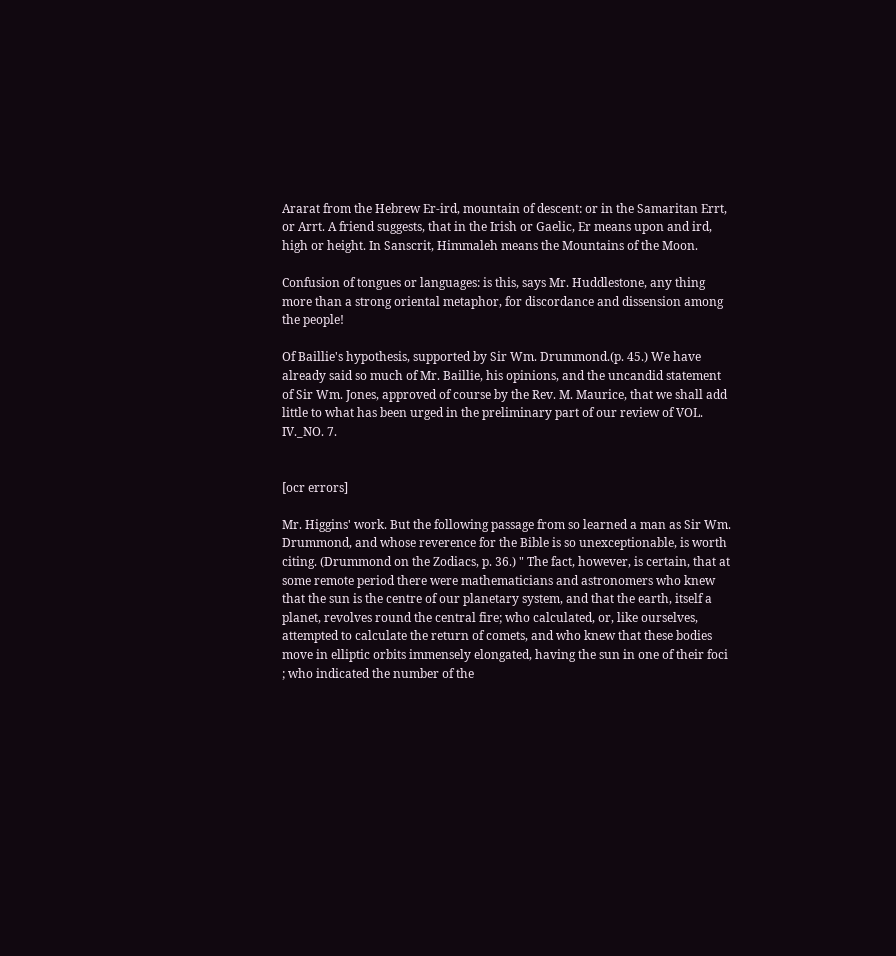Ararat from the Hebrew Er-ird, mountain of descent: or in the Samaritan Errt, or Arrt. A friend suggests, that in the Irish or Gaelic, Er means upon and ird, high or height. In Sanscrit, Himmaleh means the Mountains of the Moon.

Confusion of tongues or languages: is this, says Mr. Huddlestone, any thing more than a strong oriental metaphor, for discordance and dissension among the people!

Of Baillie's hypothesis, supported by Sir Wm. Drummond.(p. 45.) We have already said so much of Mr. Baillie, his opinions, and the uncandid statement of Sir Wm. Jones, approved of course by the Rev. M. Maurice, that we shall add little to what has been urged in the preliminary part of our review of VOL. IV._NO. 7.


[ocr errors]

Mr. Higgins' work. But the following passage from so learned a man as Sir Wm. Drummond, and whose reverence for the Bible is so unexceptionable, is worth citing. (Drummond on the Zodiacs, p. 36.) " The fact, however, is certain, that at some remote period there were mathematicians and astronomers who knew that the sun is the centre of our planetary system, and that the earth, itself a planet, revolves round the central fire; who calculated, or, like ourselves, attempted to calculate the return of comets, and who knew that these bodies move in elliptic orbits immensely elongated, having the sun in one of their foci ; who indicated the number of the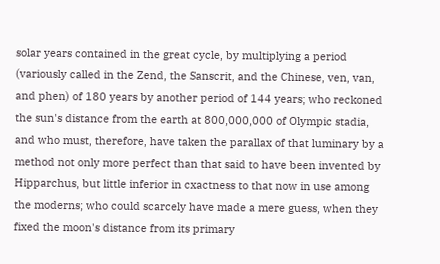solar years contained in the great cycle, by multiplying a period (variously called in the Zend, the Sanscrit, and the Chinese, ven, van, and phen) of 180 years by another period of 144 years; who reckoned the sun's distance from the earth at 800,000,000 of Olympic stadia, and who must, therefore, have taken the parallax of that luminary by a method not only more perfect than that said to have been invented by Hipparchus, but little inferior in cxactness to that now in use among the moderns; who could scarcely have made a mere guess, when they fixed the moon's distance from its primary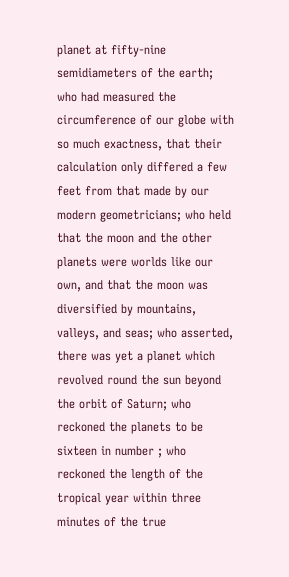planet at fifty-nine semidiameters of the earth; who had measured the circumference of our globe with so much exactness, that their calculation only differed a few feet from that made by our modern geometricians; who held that the moon and the other planets were worlds like our own, and that the moon was diversified by mountains, valleys, and seas; who asserted, there was yet a planet which revolved round the sun beyond the orbit of Saturn; who reckoned the planets to be sixteen in number ; who reckoned the length of the tropical year within three minutes of the true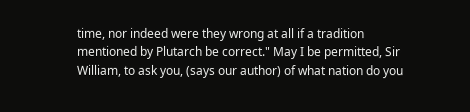time, nor indeed were they wrong at all if a tradition mentioned by Plutarch be correct." May I be permitted, Sir William, to ask you, (says our author) of what nation do you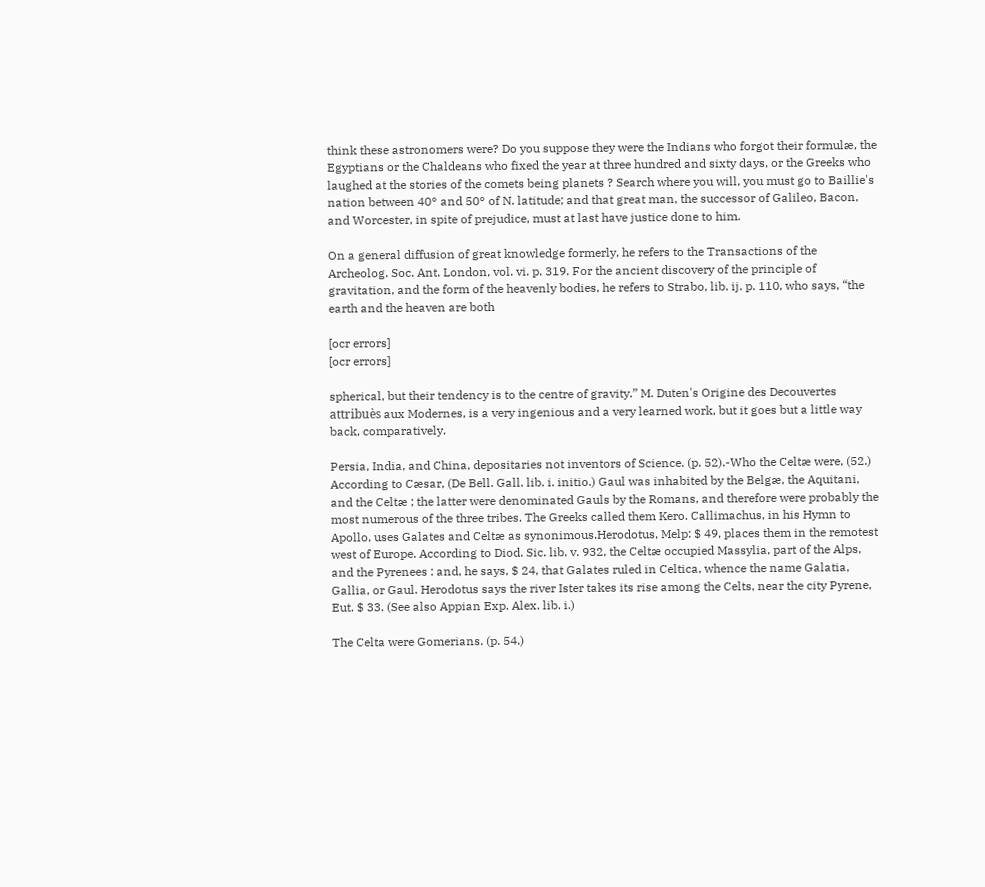think these astronomers were? Do you suppose they were the Indians who forgot their formulæ, the Egyptians or the Chaldeans who fixed the year at three hundred and sixty days, or the Greeks who laughed at the stories of the comets being planets ? Search where you will, you must go to Baillie's nation between 40° and 50° of N. latitude; and that great man, the successor of Galileo, Bacon, and Worcester, in spite of prejudice, must at last have justice done to him.

On a general diffusion of great knowledge formerly, he refers to the Transactions of the Archeolog. Soc. Ant. London, vol. vi. p. 319. For the ancient discovery of the principle of gravitation, and the form of the heavenly bodies, he refers to Strabo, lib. ij. p. 110, who says, “the earth and the heaven are both

[ocr errors]
[ocr errors]

spherical, but their tendency is to the centre of gravity.” M. Duten's Origine des Decouvertes attribuès aux Modernes, is a very ingenious and a very learned work, but it goes but a little way back, comparatively.

Persia, India, and China, depositaries not inventors of Science. (p. 52).-Who the Celtæ were, (52.) According to Cæsar, (De Bell. Gall. lib. i. initio.) Gaul was inhabited by the Belgæ, the Aquitani, and the Celtæ ; the latter were denominated Gauls by the Romans, and therefore were probably the most numerous of the three tribes. The Greeks called them Kero. Callimachus, in his Hymn to Apollo, uses Galates and Celtæ as synonimous.Herodotus, Melp: $ 49, places them in the remotest west of Europe. According to Diod. Sic. lib. v. 932, the Celtæ occupied Massylia, part of the Alps, and the Pyrenees : and, he says, $ 24, that Galates ruled in Celtica, whence the name Galatia, Gallia, or Gaul. Herodotus says the river Ister takes its rise among the Celts, near the city Pyrene, Eut. $ 33. (See also Appian Exp. Alex. lib. i.)

The Celta were Gomerians. (p. 54.)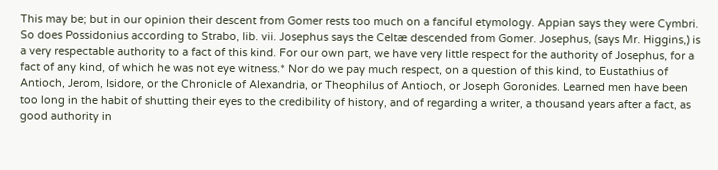This may be; but in our opinion their descent from Gomer rests too much on a fanciful etymology. Appian says they were Cymbri. So does Possidonius according to Strabo, lib. vii. Josephus says the Celtæ descended from Gomer. Josephus, (says Mr. Higgins,) is a very respectable authority to a fact of this kind. For our own part, we have very little respect for the authority of Josephus, for a fact of any kind, of which he was not eye witness.* Nor do we pay much respect, on a question of this kind, to Eustathius of Antioch, Jerom, Isidore, or the Chronicle of Alexandria, or Theophilus of Antioch, or Joseph Goronides. Learned men have been too long in the habit of shutting their eyes to the credibility of history, and of regarding a writer, a thousand years after a fact, as good authority in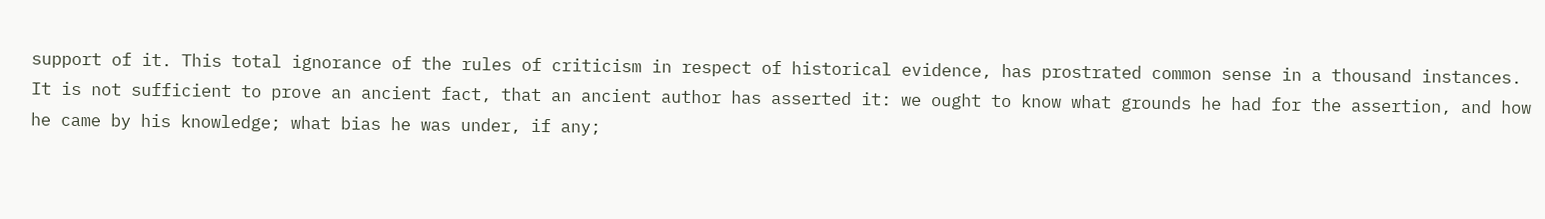support of it. This total ignorance of the rules of criticism in respect of historical evidence, has prostrated common sense in a thousand instances. It is not sufficient to prove an ancient fact, that an ancient author has asserted it: we ought to know what grounds he had for the assertion, and how he came by his knowledge; what bias he was under, if any;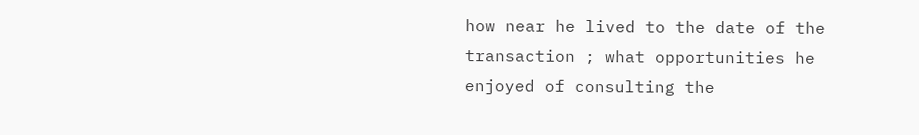how near he lived to the date of the transaction ; what opportunities he enjoyed of consulting the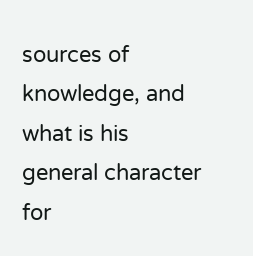sources of knowledge, and what is his general character for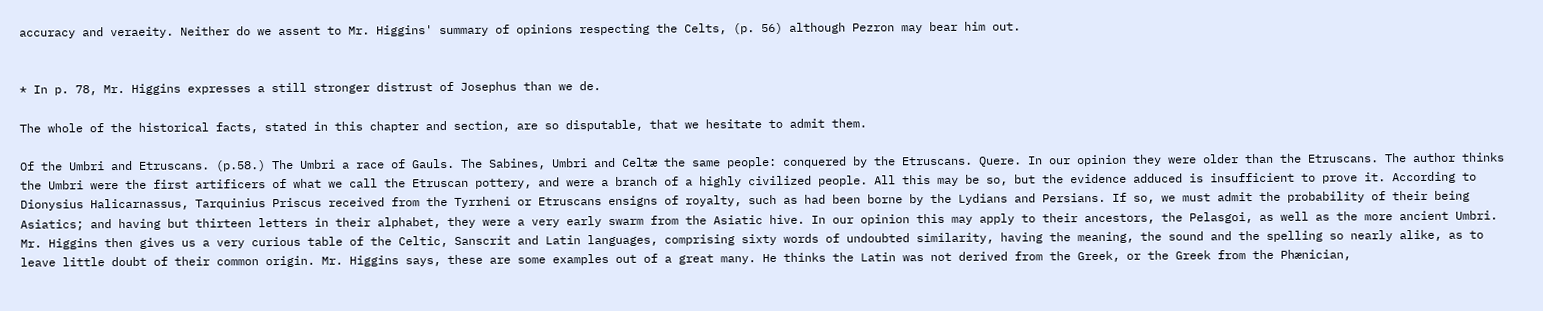accuracy and veraeity. Neither do we assent to Mr. Higgins' summary of opinions respecting the Celts, (p. 56) although Pezron may bear him out.


* In p. 78, Mr. Higgins expresses a still stronger distrust of Josephus than we de.

The whole of the historical facts, stated in this chapter and section, are so disputable, that we hesitate to admit them.

Of the Umbri and Etruscans. (p.58.) The Umbri a race of Gauls. The Sabines, Umbri and Celtæ the same people: conquered by the Etruscans. Quere. In our opinion they were older than the Etruscans. The author thinks the Umbri were the first artificers of what we call the Etruscan pottery, and were a branch of a highly civilized people. All this may be so, but the evidence adduced is insufficient to prove it. According to Dionysius Halicarnassus, Tarquinius Priscus received from the Tyrrheni or Etruscans ensigns of royalty, such as had been borne by the Lydians and Persians. If so, we must admit the probability of their being Asiatics; and having but thirteen letters in their alphabet, they were a very early swarm from the Asiatic hive. In our opinion this may apply to their ancestors, the Pelasgoi, as well as the more ancient Umbri. Mr. Higgins then gives us a very curious table of the Celtic, Sanscrit and Latin languages, comprising sixty words of undoubted similarity, having the meaning, the sound and the spelling so nearly alike, as to leave little doubt of their common origin. Mr. Higgins says, these are some examples out of a great many. He thinks the Latin was not derived from the Greek, or the Greek from the Phænician,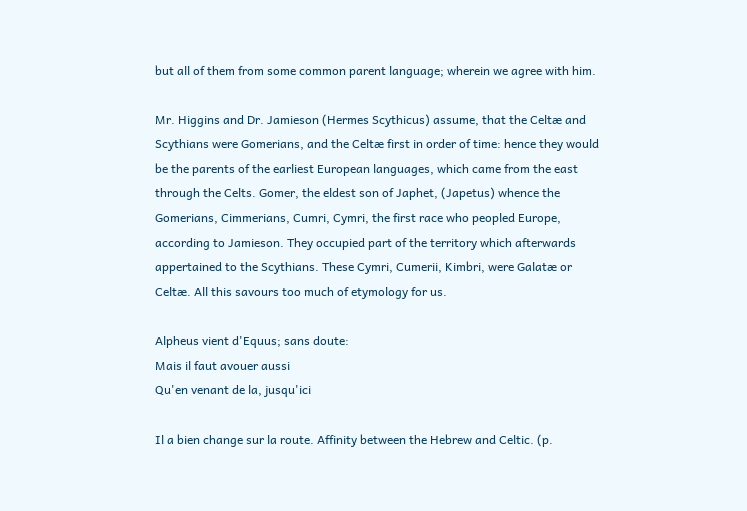but all of them from some common parent language; wherein we agree with him.

Mr. Higgins and Dr. Jamieson (Hermes Scythicus) assume, that the Celtæ and Scythians were Gomerians, and the Celtæ first in order of time: hence they would be the parents of the earliest European languages, which came from the east through the Celts. Gomer, the eldest son of Japhet, (Japetus) whence the Gomerians, Cimmerians, Cumri, Cymri, the first race who peopled Europe, according to Jamieson. They occupied part of the territory which afterwards appertained to the Scythians. These Cymri, Cumerii, Kimbri, were Galatæ or Celtæ. All this savours too much of etymology for us.

Alpheus vient d'Equus; sans doute:
Mais il faut avouer aussi
Qu'en venant de la, jusqu'ici

Il a bien change sur la route. Affinity between the Hebrew and Celtic. (p.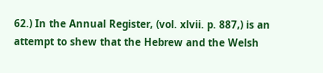62.) In the Annual Register, (vol. xlvii. p. 887,) is an attempt to shew that the Hebrew and the Welsh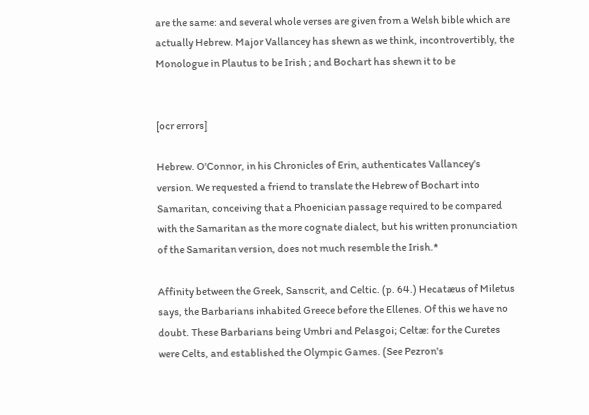are the same: and several whole verses are given from a Welsh bible which are actually Hebrew. Major Vallancey has shewn as we think, incontrovertibly, the Monologue in Plautus to be Irish ; and Bochart has shewn it to be


[ocr errors]

Hebrew. O'Connor, in his Chronicles of Erin, authenticates Vallancey's version. We requested a friend to translate the Hebrew of Bochart into Samaritan, conceiving that a Phoenician passage required to be compared with the Samaritan as the more cognate dialect, but his written pronunciation of the Samaritan version, does not much resemble the Irish.*

Affinity between the Greek, Sanscrit, and Celtic. (p. 64.) Hecatæus of Miletus says, the Barbarians inhabited Greece before the Ellenes. Of this we have no doubt. These Barbarians being Umbri and Pelasgoi; Celtæ: for the Curetes were Celts, and established the Olympic Games. (See Pezron's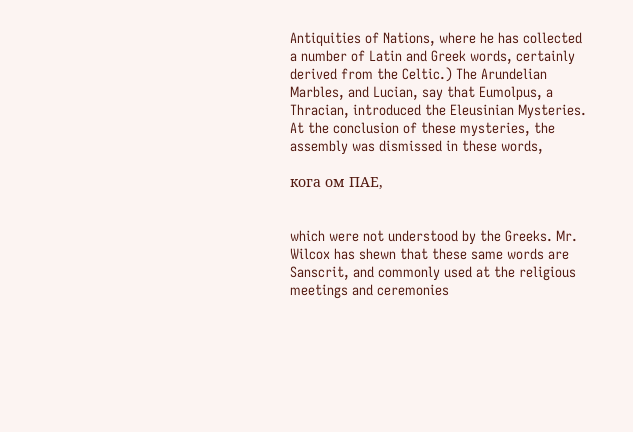Antiquities of Nations, where he has collected a number of Latin and Greek words, certainly derived from the Celtic.) The Arundelian Marbles, and Lucian, say that Eumolpus, a Thracian, introduced the Eleusinian Mysteries. At the conclusion of these mysteries, the assembly was dismissed in these words,

кога ом ПАЕ,


which were not understood by the Greeks. Mr. Wilcox has shewn that these same words are Sanscrit, and commonly used at the religious meetings and ceremonies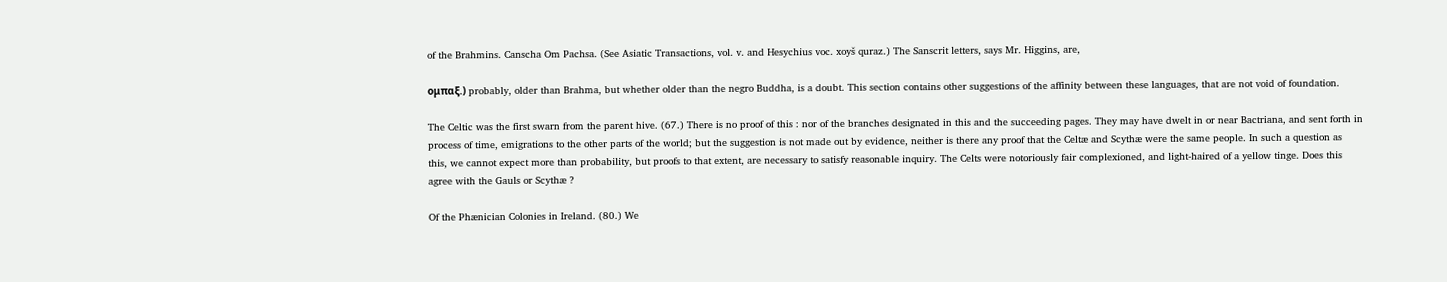of the Brahmins. Canscha Om Pachsa. (See Asiatic Transactions, vol. v. and Hesychius voc. xoyš quraz.) The Sanscrit letters, says Mr. Higgins, are,

ομπαξ.) probably, older than Brahma, but whether older than the negro Buddha, is a doubt. This section contains other suggestions of the affinity between these languages, that are not void of foundation.

The Celtic was the first swarn from the parent hive. (67.) There is no proof of this : nor of the branches designated in this and the succeeding pages. They may have dwelt in or near Bactriana, and sent forth in process of time, emigrations to the other parts of the world; but the suggestion is not made out by evidence, neither is there any proof that the Celtæ and Scythæ were the same people. In such a question as this, we cannot expect more than probability, but proofs to that extent, are necessary to satisfy reasonable inquiry. The Celts were notoriously fair complexioned, and light-haired of a yellow tinge. Does this agree with the Gauls or Scythæ ?

Of the Phænician Colonies in Ireland. (80.) We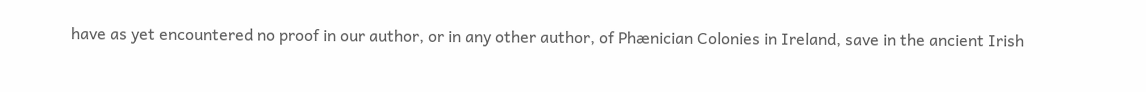have as yet encountered no proof in our author, or in any other author, of Phænician Colonies in Ireland, save in the ancient Irish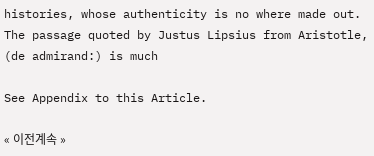histories, whose authenticity is no where made out. The passage quoted by Justus Lipsius from Aristotle, (de admirand:) is much

See Appendix to this Article.

« 이전계속 »